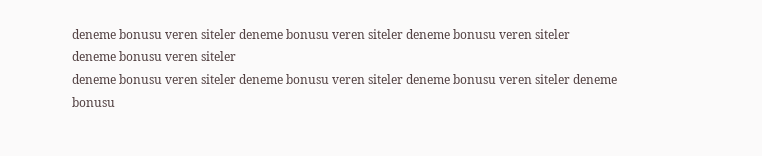deneme bonusu veren siteler deneme bonusu veren siteler deneme bonusu veren siteler
deneme bonusu veren siteler
deneme bonusu veren siteler deneme bonusu veren siteler deneme bonusu veren siteler deneme bonusu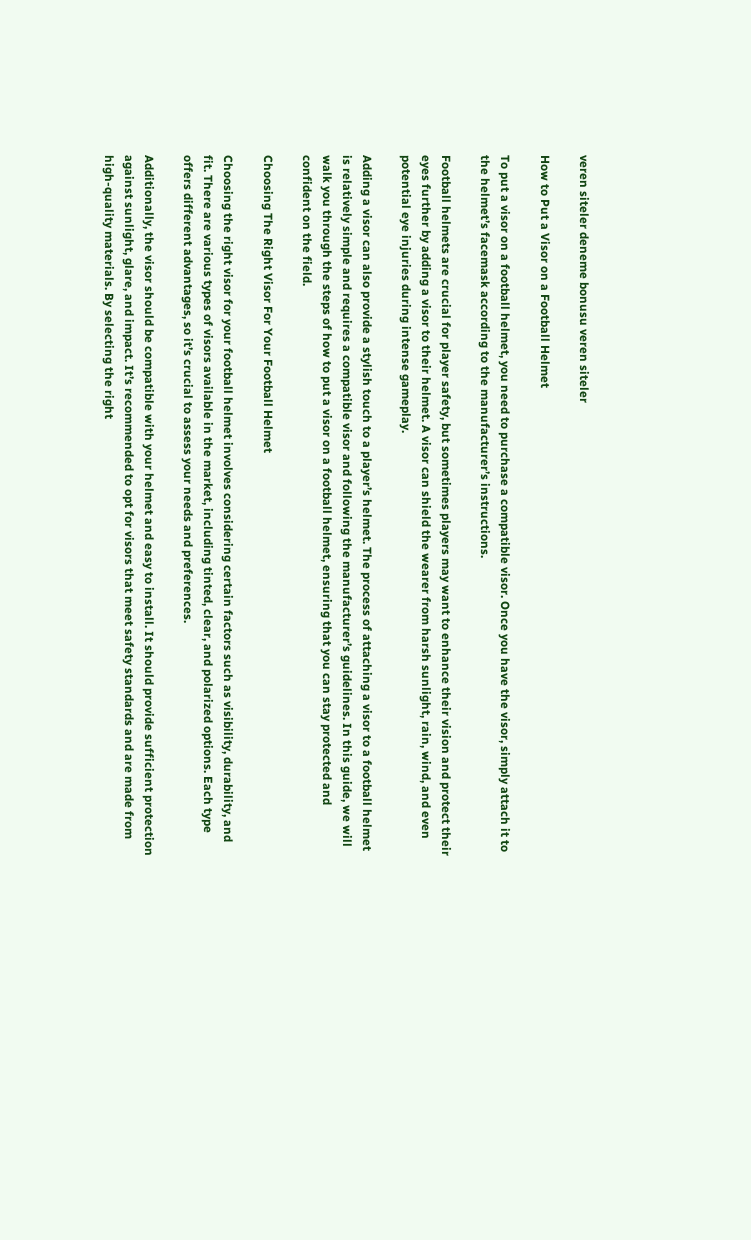veren siteler deneme bonusu veren siteler

How to Put a Visor on a Football Helmet

To put a visor on a football helmet, you need to purchase a compatible visor. Once you have the visor, simply attach it to the helmet’s facemask according to the manufacturer’s instructions.

Football helmets are crucial for player safety, but sometimes players may want to enhance their vision and protect their eyes further by adding a visor to their helmet. A visor can shield the wearer from harsh sunlight, rain, wind, and even potential eye injuries during intense gameplay.

Adding a visor can also provide a stylish touch to a player’s helmet. The process of attaching a visor to a football helmet is relatively simple and requires a compatible visor and following the manufacturer’s guidelines. In this guide, we will walk you through the steps of how to put a visor on a football helmet, ensuring that you can stay protected and confident on the field.

Choosing The Right Visor For Your Football Helmet

Choosing the right visor for your football helmet involves considering certain factors such as visibility, durability, and fit. There are various types of visors available in the market, including tinted, clear, and polarized options. Each type offers different advantages, so it’s crucial to assess your needs and preferences.

Additionally, the visor should be compatible with your helmet and easy to install. It should provide sufficient protection against sunlight, glare, and impact. It’s recommended to opt for visors that meet safety standards and are made from high-quality materials. By selecting the right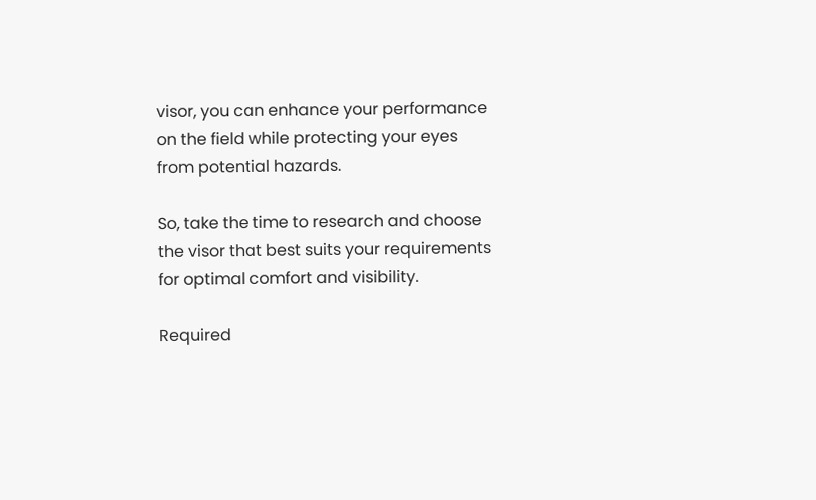visor, you can enhance your performance on the field while protecting your eyes from potential hazards.

So, take the time to research and choose the visor that best suits your requirements for optimal comfort and visibility.

Required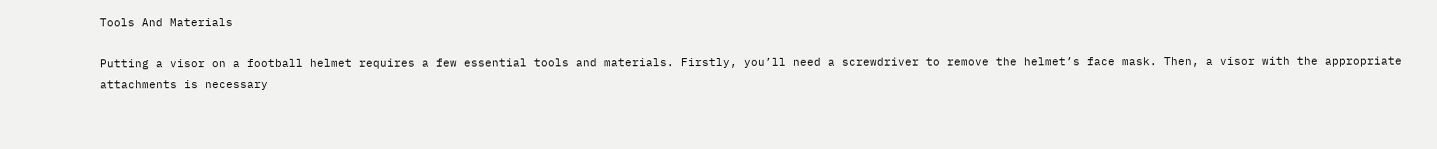Tools And Materials

Putting a visor on a football helmet requires a few essential tools and materials. Firstly, you’ll need a screwdriver to remove the helmet’s face mask. Then, a visor with the appropriate attachments is necessary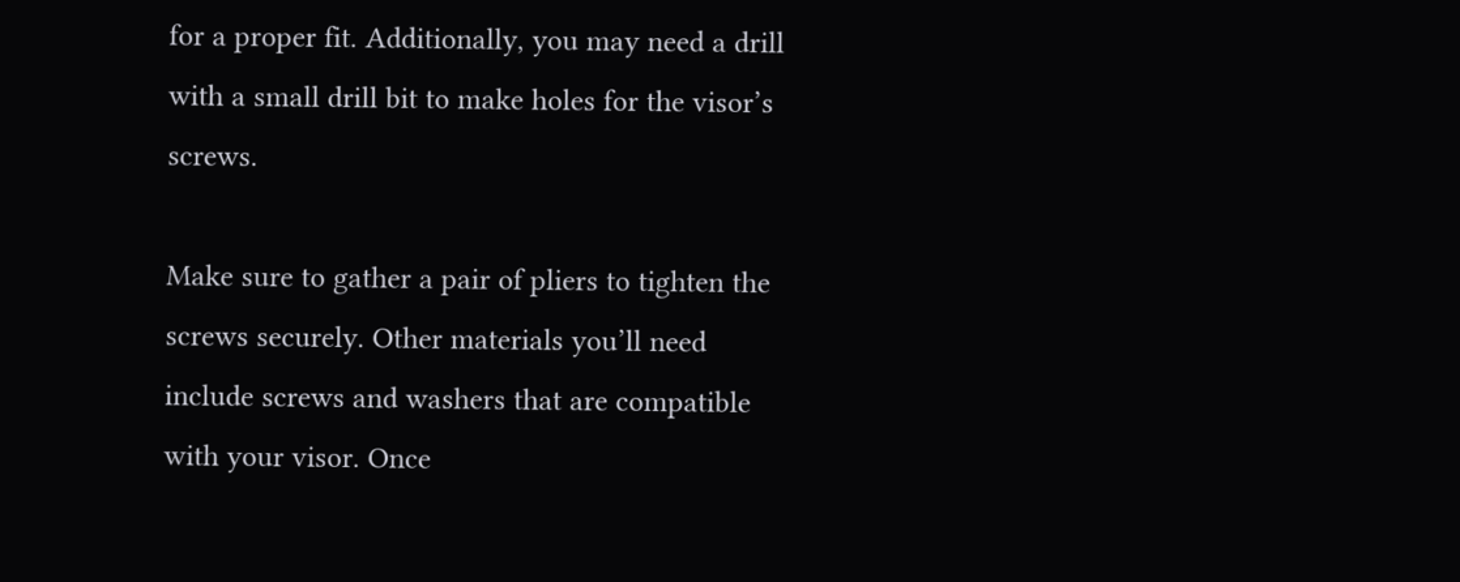for a proper fit. Additionally, you may need a drill with a small drill bit to make holes for the visor’s screws.

Make sure to gather a pair of pliers to tighten the screws securely. Other materials you’ll need include screws and washers that are compatible with your visor. Once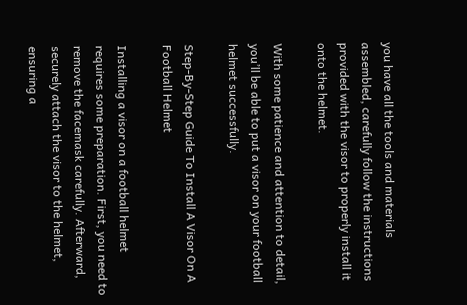you have all the tools and materials assembled, carefully follow the instructions provided with the visor to properly install it onto the helmet.

With some patience and attention to detail, you’ll be able to put a visor on your football helmet successfully.

Step-By-Step Guide To Install A Visor On A Football Helmet

Installing a visor on a football helmet requires some preparation. First, you need to remove the facemask carefully. Afterward, securely attach the visor to the helmet, ensuring a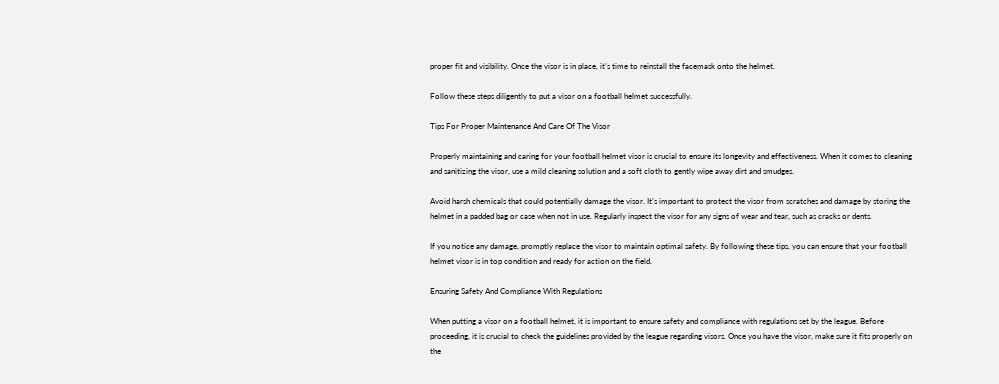proper fit and visibility. Once the visor is in place, it’s time to reinstall the facemask onto the helmet.

Follow these steps diligently to put a visor on a football helmet successfully.

Tips For Proper Maintenance And Care Of The Visor

Properly maintaining and caring for your football helmet visor is crucial to ensure its longevity and effectiveness. When it comes to cleaning and sanitizing the visor, use a mild cleaning solution and a soft cloth to gently wipe away dirt and smudges.

Avoid harsh chemicals that could potentially damage the visor. It’s important to protect the visor from scratches and damage by storing the helmet in a padded bag or case when not in use. Regularly inspect the visor for any signs of wear and tear, such as cracks or dents.

If you notice any damage, promptly replace the visor to maintain optimal safety. By following these tips, you can ensure that your football helmet visor is in top condition and ready for action on the field.

Ensuring Safety And Compliance With Regulations

When putting a visor on a football helmet, it is important to ensure safety and compliance with regulations set by the league. Before proceeding, it is crucial to check the guidelines provided by the league regarding visors. Once you have the visor, make sure it fits properly on the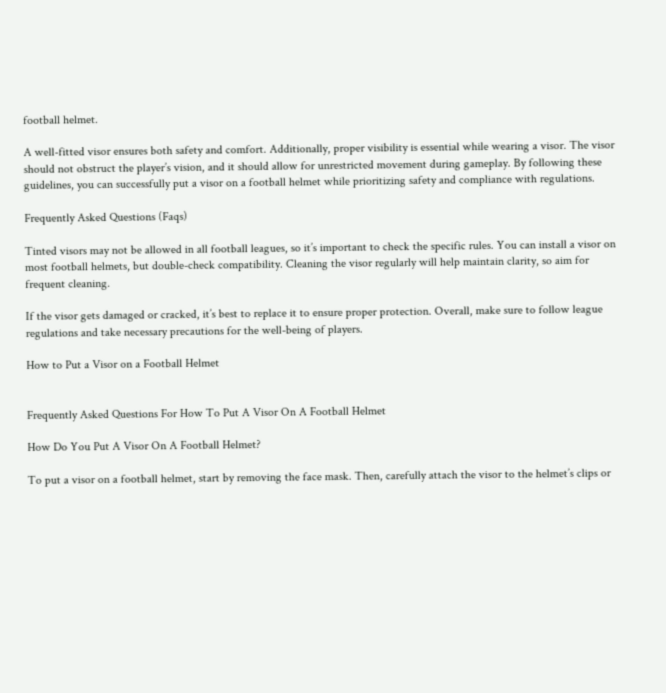football helmet.

A well-fitted visor ensures both safety and comfort. Additionally, proper visibility is essential while wearing a visor. The visor should not obstruct the player’s vision, and it should allow for unrestricted movement during gameplay. By following these guidelines, you can successfully put a visor on a football helmet while prioritizing safety and compliance with regulations.

Frequently Asked Questions (Faqs)

Tinted visors may not be allowed in all football leagues, so it’s important to check the specific rules. You can install a visor on most football helmets, but double-check compatibility. Cleaning the visor regularly will help maintain clarity, so aim for frequent cleaning.

If the visor gets damaged or cracked, it’s best to replace it to ensure proper protection. Overall, make sure to follow league regulations and take necessary precautions for the well-being of players.

How to Put a Visor on a Football Helmet


Frequently Asked Questions For How To Put A Visor On A Football Helmet

How Do You Put A Visor On A Football Helmet?

To put a visor on a football helmet, start by removing the face mask. Then, carefully attach the visor to the helmet’s clips or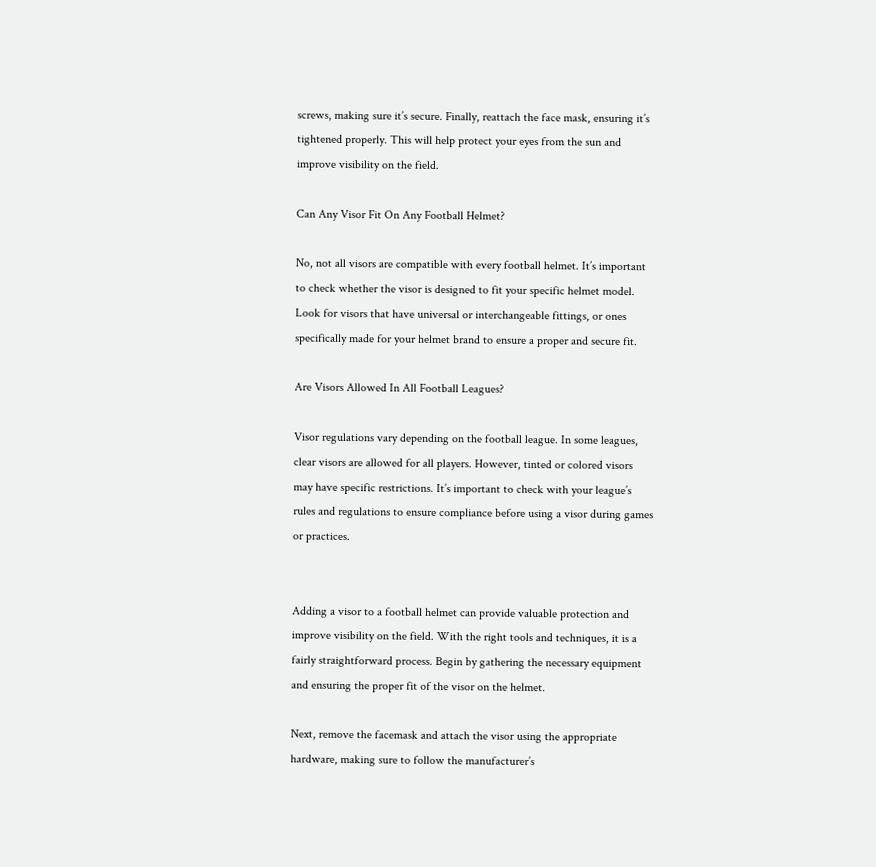screws, making sure it’s secure. Finally, reattach the face mask, ensuring it’s tightened properly. This will help protect your eyes from the sun and improve visibility on the field.

Can Any Visor Fit On Any Football Helmet?

No, not all visors are compatible with every football helmet. It’s important to check whether the visor is designed to fit your specific helmet model. Look for visors that have universal or interchangeable fittings, or ones specifically made for your helmet brand to ensure a proper and secure fit.

Are Visors Allowed In All Football Leagues?

Visor regulations vary depending on the football league. In some leagues, clear visors are allowed for all players. However, tinted or colored visors may have specific restrictions. It’s important to check with your league’s rules and regulations to ensure compliance before using a visor during games or practices.


Adding a visor to a football helmet can provide valuable protection and improve visibility on the field. With the right tools and techniques, it is a fairly straightforward process. Begin by gathering the necessary equipment and ensuring the proper fit of the visor on the helmet.

Next, remove the facemask and attach the visor using the appropriate hardware, making sure to follow the manufacturer’s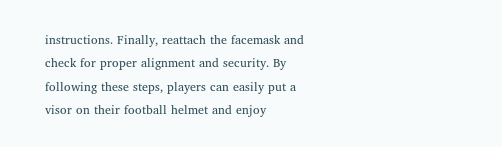instructions. Finally, reattach the facemask and check for proper alignment and security. By following these steps, players can easily put a visor on their football helmet and enjoy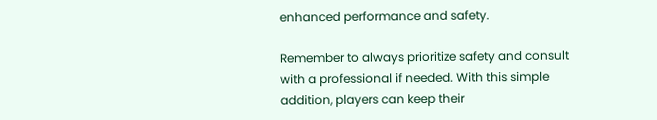enhanced performance and safety.

Remember to always prioritize safety and consult with a professional if needed. With this simple addition, players can keep their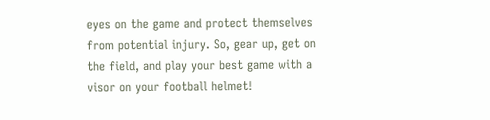eyes on the game and protect themselves from potential injury. So, gear up, get on the field, and play your best game with a visor on your football helmet!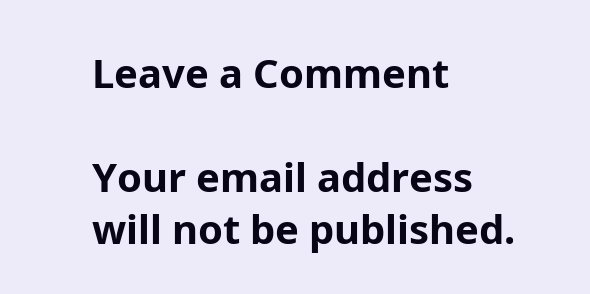Leave a Comment

Your email address will not be published.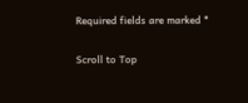Required fields are marked *

Scroll to Top